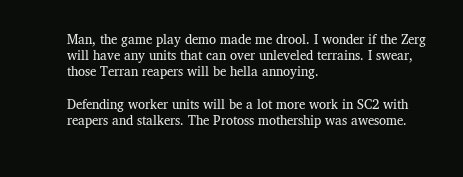Man, the game play demo made me drool. I wonder if the Zerg will have any units that can over unleveled terrains. I swear, those Terran reapers will be hella annoying.

Defending worker units will be a lot more work in SC2 with reapers and stalkers. The Protoss mothership was awesome.